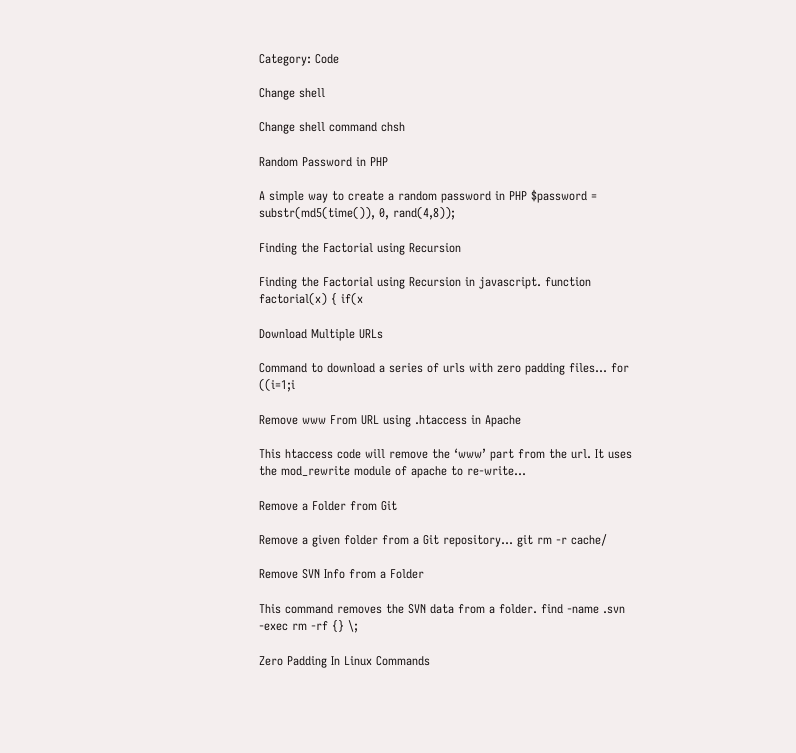Category: Code

Change shell

Change shell command chsh

Random Password in PHP

A simple way to create a random password in PHP $password = substr(md5(time()), 0, rand(4,8));

Finding the Factorial using Recursion

Finding the Factorial using Recursion in javascript. function factorial(x) { if(x

Download Multiple URLs

Command to download a series of urls with zero padding files… for ((i=1;i

Remove www From URL using .htaccess in Apache

This htaccess code will remove the ‘www’ part from the url. It uses the mod_rewrite module of apache to re-write…

Remove a Folder from Git

Remove a given folder from a Git repository… git rm -r cache/

Remove SVN Info from a Folder

This command removes the SVN data from a folder. find -name .svn -exec rm -rf {} \;

Zero Padding In Linux Commands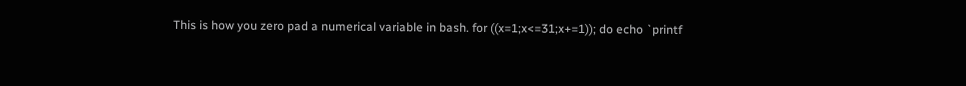This is how you zero pad a numerical variable in bash. for ((x=1;x<=31;x+=1)); do echo `printf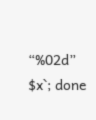“%02d” $x`; done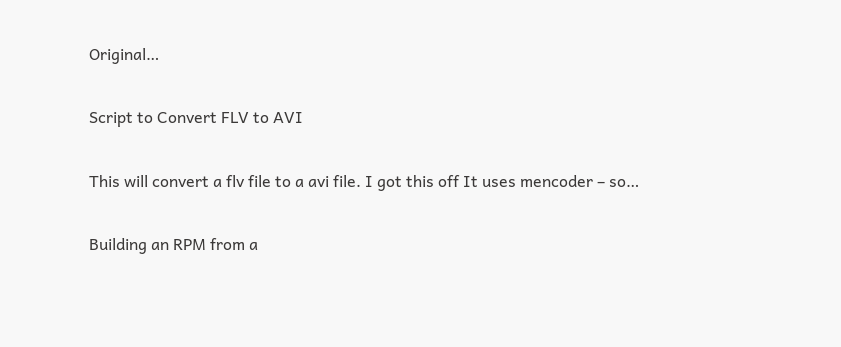Original…

Script to Convert FLV to AVI

This will convert a flv file to a avi file. I got this off It uses mencoder – so…

Building an RPM from a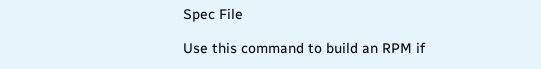Spec File

Use this command to build an RPM if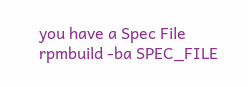you have a Spec File rpmbuild -ba SPEC_FILE